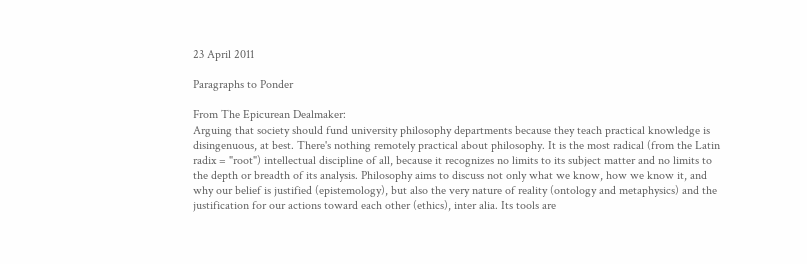23 April 2011

Paragraphs to Ponder

From The Epicurean Dealmaker:
Arguing that society should fund university philosophy departments because they teach practical knowledge is disingenuous, at best. There's nothing remotely practical about philosophy. It is the most radical (from the Latin radix = "root") intellectual discipline of all, because it recognizes no limits to its subject matter and no limits to the depth or breadth of its analysis. Philosophy aims to discuss not only what we know, how we know it, and why our belief is justified (epistemology), but also the very nature of reality (ontology and metaphysics) and the justification for our actions toward each other (ethics), inter alia. Its tools are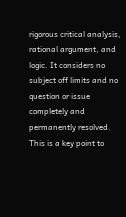rigorous critical analysis, rational argument, and logic. It considers no subject off limits and no question or issue completely and permanently resolved.
This is a key point to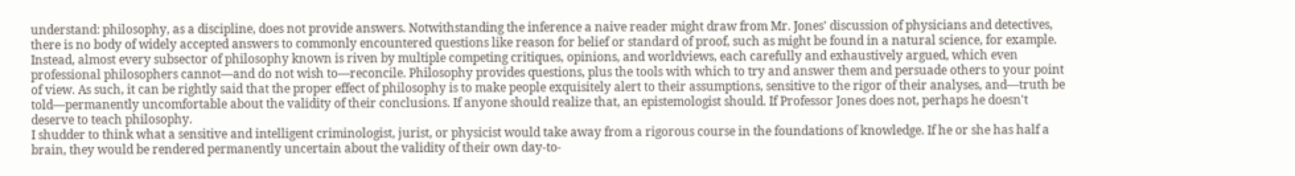understand: philosophy, as a discipline, does not provide answers. Notwithstanding the inference a naive reader might draw from Mr. Jones' discussion of physicians and detectives, there is no body of widely accepted answers to commonly encountered questions like reason for belief or standard of proof, such as might be found in a natural science, for example. Instead, almost every subsector of philosophy known is riven by multiple competing critiques, opinions, and worldviews, each carefully and exhaustively argued, which even professional philosophers cannot—and do not wish to—reconcile. Philosophy provides questions, plus the tools with which to try and answer them and persuade others to your point of view. As such, it can be rightly said that the proper effect of philosophy is to make people exquisitely alert to their assumptions, sensitive to the rigor of their analyses, and—truth be told—permanently uncomfortable about the validity of their conclusions. If anyone should realize that, an epistemologist should. If Professor Jones does not, perhaps he doesn't deserve to teach philosophy.
I shudder to think what a sensitive and intelligent criminologist, jurist, or physicist would take away from a rigorous course in the foundations of knowledge. If he or she has half a brain, they would be rendered permanently uncertain about the validity of their own day-to-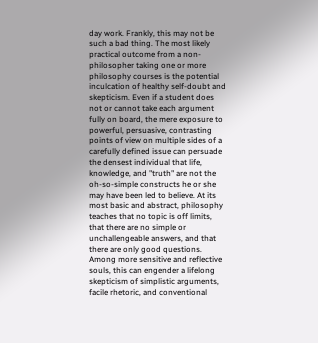day work. Frankly, this may not be such a bad thing. The most likely practical outcome from a non-philosopher taking one or more philosophy courses is the potential inculcation of healthy self-doubt and skepticism. Even if a student does not or cannot take each argument fully on board, the mere exposure to powerful, persuasive, contrasting points of view on multiple sides of a carefully defined issue can persuade the densest individual that life, knowledge, and "truth" are not the oh-so-simple constructs he or she may have been led to believe. At its most basic and abstract, philosophy teaches that no topic is off limits, that there are no simple or unchallengeable answers, and that there are only good questions. Among more sensitive and reflective souls, this can engender a lifelong skepticism of simplistic arguments, facile rhetoric, and conventional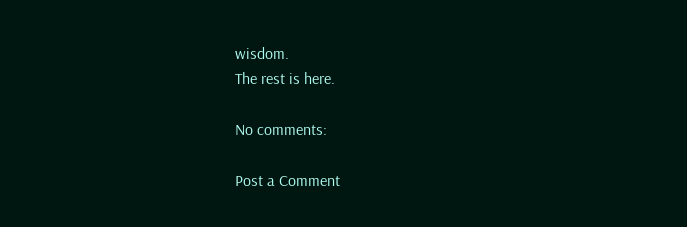wisdom.
The rest is here.

No comments:

Post a Comment